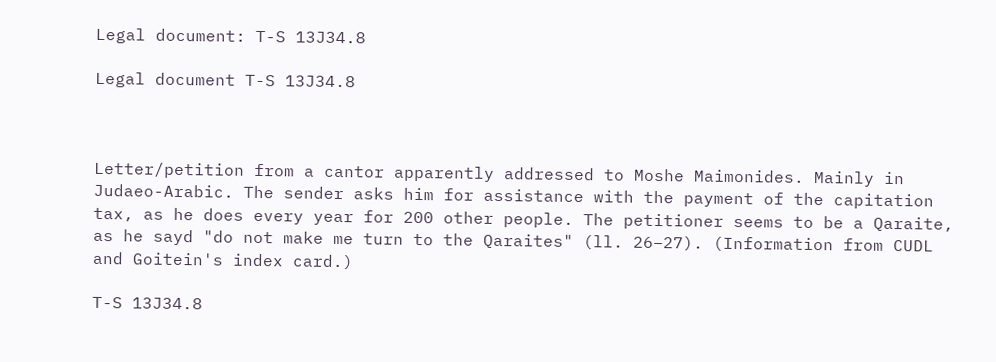Legal document: T-S 13J34.8

Legal document T-S 13J34.8



Letter/petition from a cantor apparently addressed to Moshe Maimonides. Mainly in Judaeo-Arabic. The sender asks him for assistance with the payment of the capitation tax, as he does every year for 200 other people. The petitioner seems to be a Qaraite, as he sayd "do not make me turn to the Qaraites" (ll. 26–27). (Information from CUDL and Goitein's index card.)

T-S 13J34.8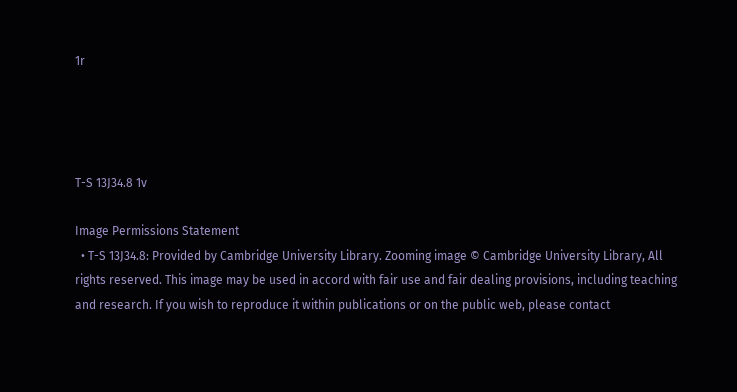1r




T-S 13J34.8 1v

Image Permissions Statement
  • T-S 13J34.8: Provided by Cambridge University Library. Zooming image © Cambridge University Library, All rights reserved. This image may be used in accord with fair use and fair dealing provisions, including teaching and research. If you wish to reproduce it within publications or on the public web, please contact